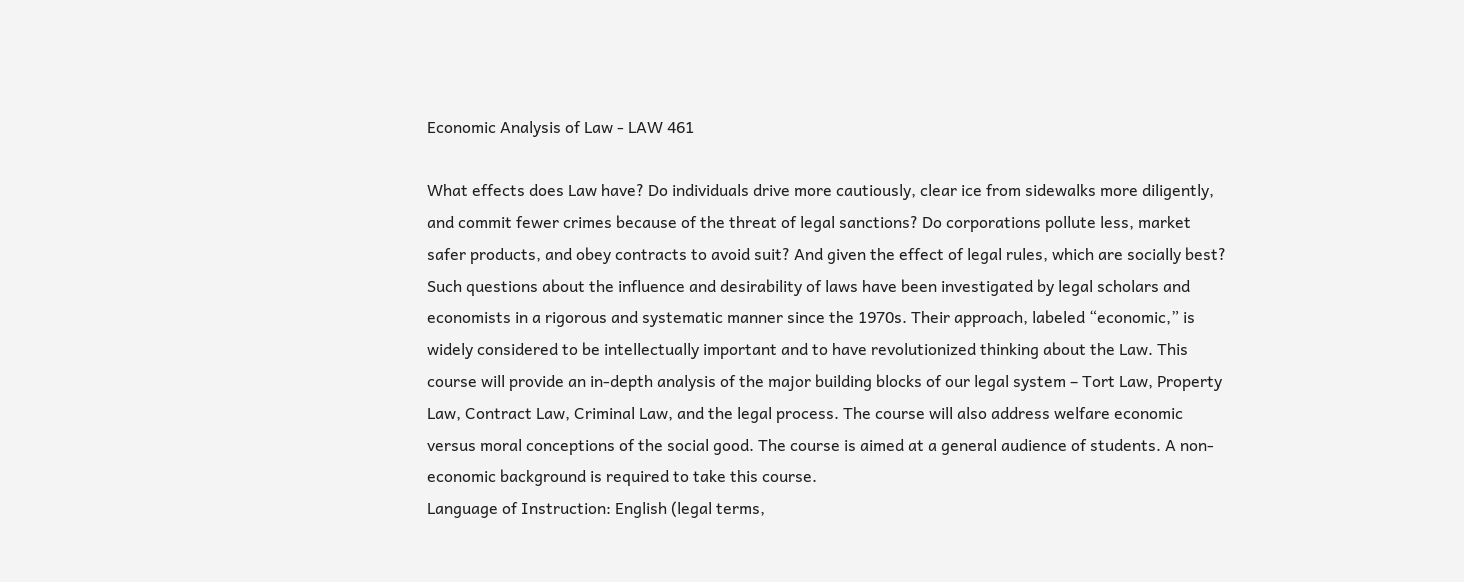Economic Analysis of Law - LAW 461

What effects does Law have? Do individuals drive more cautiously, clear ice from sidewalks more diligently, and commit fewer crimes because of the threat of legal sanctions? Do corporations pollute less, market safer products, and obey contracts to avoid suit? And given the effect of legal rules, which are socially best? Such questions about the influence and desirability of laws have been investigated by legal scholars and economists in a rigorous and systematic manner since the 1970s. Their approach, labeled “economic,” is widely considered to be intellectually important and to have revolutionized thinking about the Law. This course will provide an in-depth analysis of the major building blocks of our legal system – Tort Law, Property Law, Contract Law, Criminal Law, and the legal process. The course will also address welfare economic versus moral conceptions of the social good. The course is aimed at a general audience of students. A non- economic background is required to take this course.
Language of Instruction: English (legal terms,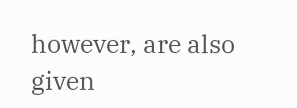however, are also given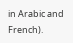in Arabic and French).